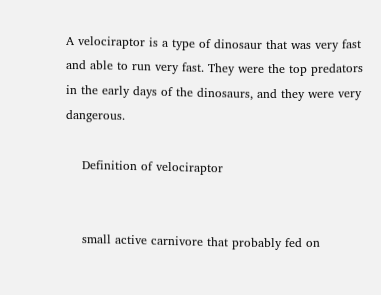A velociraptor is a type of dinosaur that was very fast and able to run very fast. They were the top predators in the early days of the dinosaurs, and they were very dangerous.

    Definition of velociraptor


    small active carnivore that probably fed on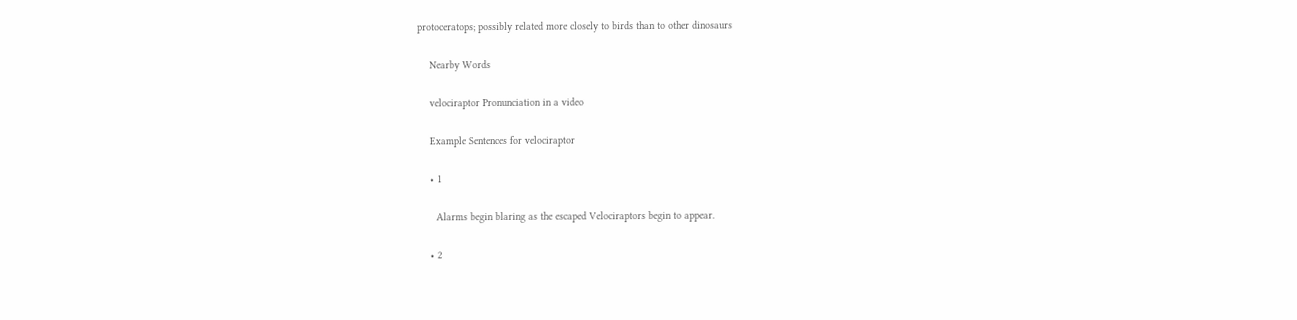protoceratops; possibly related more closely to birds than to other dinosaurs

    Nearby Words

    velociraptor Pronunciation in a video

    Example Sentences for velociraptor

    • 1

      Alarms begin blaring as the escaped Velociraptors begin to appear.

    • 2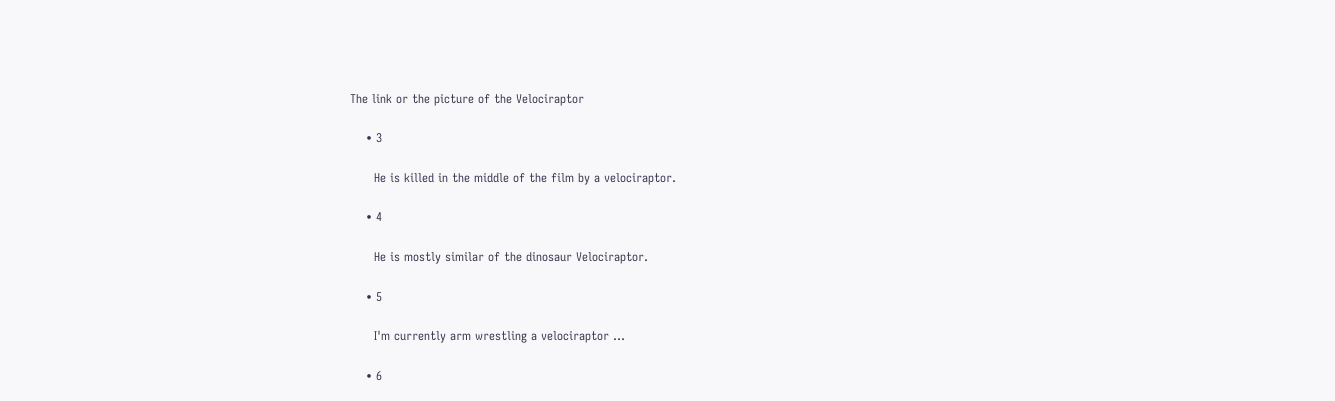The link or the picture of the Velociraptor

    • 3

      He is killed in the middle of the film by a velociraptor.

    • 4

      He is mostly similar of the dinosaur Velociraptor.

    • 5

      I'm currently arm wrestling a velociraptor ...

    • 6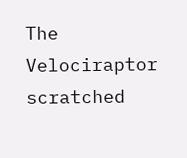The Velociraptor scratched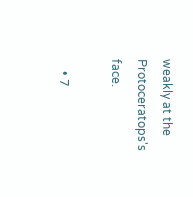weakly at the Protoceratops's face.

    • 7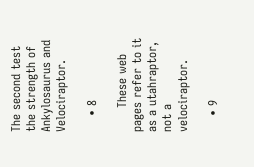The second test the strength of Ankylosaurus and Velociraptor.

    • 8

      These web pages refer to it as a utahraptor, not a velociraptor.

    • 9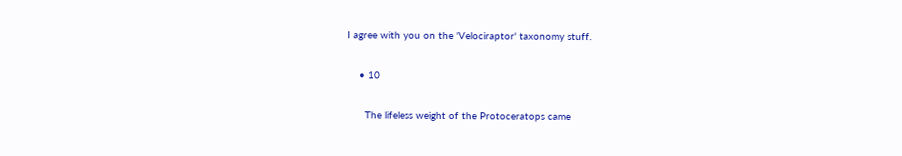I agree with you on the 'Velociraptor' taxonomy stuff.

    • 10

      The lifeless weight of the Protoceratops came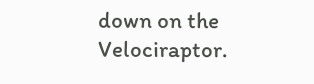down on the Velociraptor.